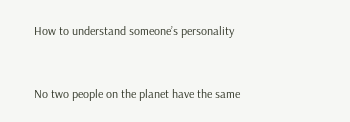How to understand someone’s personality


No two people on the planet have the same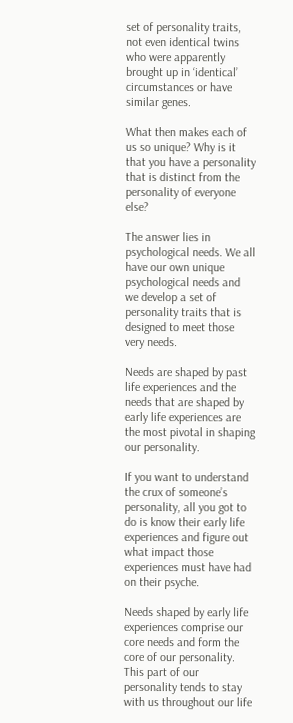set of personality traits, not even identical twins who were apparently brought up in ‘identical’ circumstances or have similar genes.

What then makes each of us so unique? Why is it that you have a personality that is distinct from the personality of everyone else?

The answer lies in psychological needs. We all have our own unique psychological needs and we develop a set of personality traits that is designed to meet those very needs.

Needs are shaped by past life experiences and the needs that are shaped by early life experiences are the most pivotal in shaping our personality.

If you want to understand the crux of someone’s personality, all you got to do is know their early life experiences and figure out what impact those experiences must have had on their psyche.

Needs shaped by early life experiences comprise our core needs and form the core of our personality. This part of our personality tends to stay with us throughout our life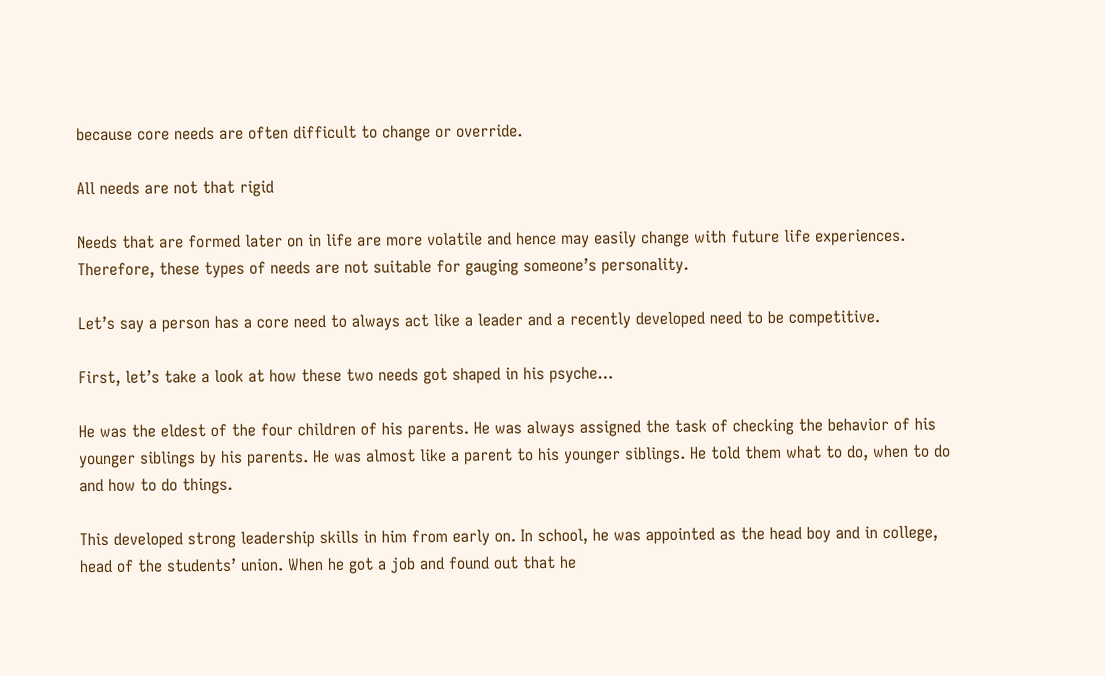because core needs are often difficult to change or override.

All needs are not that rigid

Needs that are formed later on in life are more volatile and hence may easily change with future life experiences. Therefore, these types of needs are not suitable for gauging someone’s personality.

Let’s say a person has a core need to always act like a leader and a recently developed need to be competitive.

First, let’s take a look at how these two needs got shaped in his psyche…

He was the eldest of the four children of his parents. He was always assigned the task of checking the behavior of his younger siblings by his parents. He was almost like a parent to his younger siblings. He told them what to do, when to do and how to do things.

This developed strong leadership skills in him from early on. In school, he was appointed as the head boy and in college, head of the students’ union. When he got a job and found out that he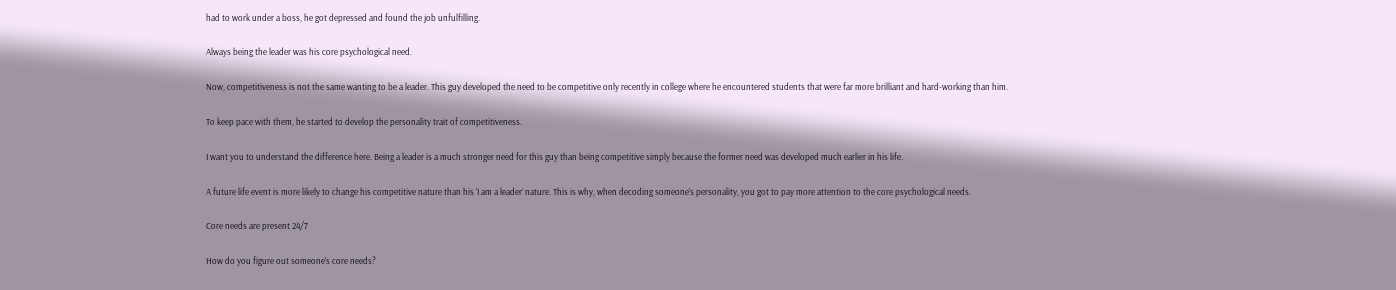had to work under a boss, he got depressed and found the job unfulfilling.

Always being the leader was his core psychological need.

Now, competitiveness is not the same wanting to be a leader. This guy developed the need to be competitive only recently in college where he encountered students that were far more brilliant and hard-working than him.

To keep pace with them, he started to develop the personality trait of competitiveness.

I want you to understand the difference here. Being a leader is a much stronger need for this guy than being competitive simply because the former need was developed much earlier in his life.

A future life event is more likely to change his competitive nature than his ‘I am a leader’ nature. This is why, when decoding someone’s personality, you got to pay more attention to the core psychological needs.

Core needs are present 24/7

How do you figure out someone’s core needs?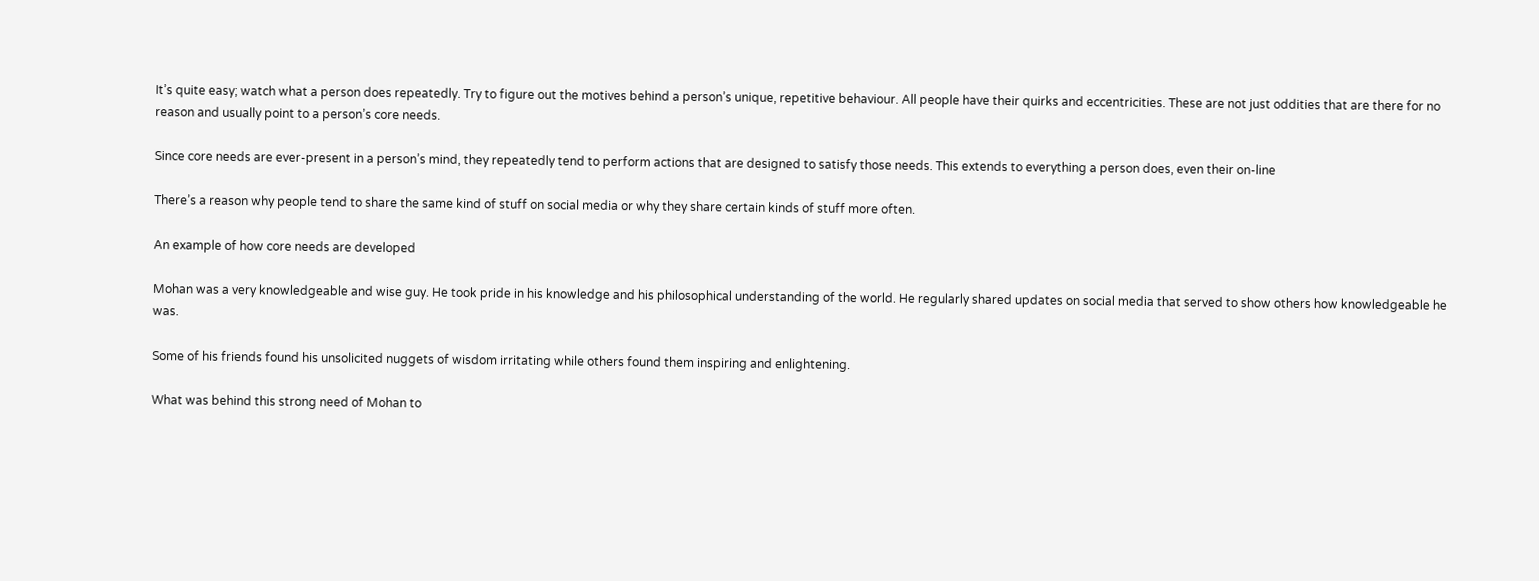It’s quite easy; watch what a person does repeatedly. Try to figure out the motives behind a person’s unique, repetitive behaviour. All people have their quirks and eccentricities. These are not just oddities that are there for no reason and usually point to a person’s core needs.

Since core needs are ever-present in a person’s mind, they repeatedly tend to perform actions that are designed to satisfy those needs. This extends to everything a person does, even their on-line

There’s a reason why people tend to share the same kind of stuff on social media or why they share certain kinds of stuff more often.

An example of how core needs are developed

Mohan was a very knowledgeable and wise guy. He took pride in his knowledge and his philosophical understanding of the world. He regularly shared updates on social media that served to show others how knowledgeable he was.

Some of his friends found his unsolicited nuggets of wisdom irritating while others found them inspiring and enlightening.

What was behind this strong need of Mohan to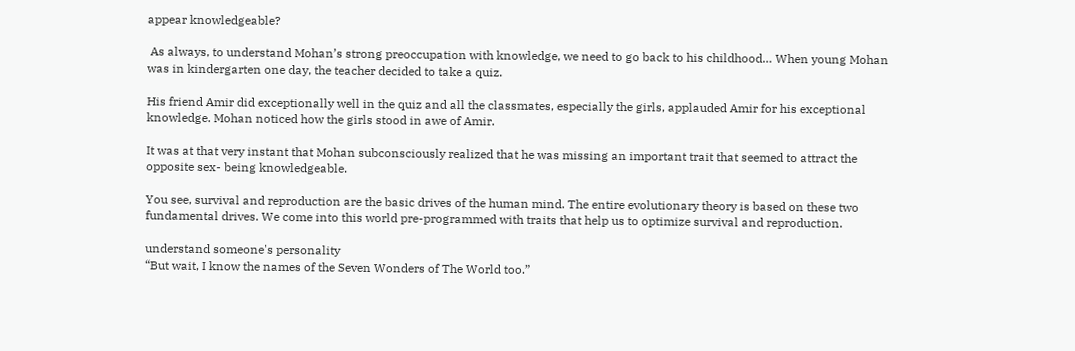appear knowledgeable?

 As always, to understand Mohan’s strong preoccupation with knowledge, we need to go back to his childhood… When young Mohan was in kindergarten one day, the teacher decided to take a quiz.

His friend Amir did exceptionally well in the quiz and all the classmates, especially the girls, applauded Amir for his exceptional knowledge. Mohan noticed how the girls stood in awe of Amir.

It was at that very instant that Mohan subconsciously realized that he was missing an important trait that seemed to attract the opposite sex- being knowledgeable.

You see, survival and reproduction are the basic drives of the human mind. The entire evolutionary theory is based on these two fundamental drives. We come into this world pre-programmed with traits that help us to optimize survival and reproduction.

understand someone's personality
“But wait, I know the names of the Seven Wonders of The World too.”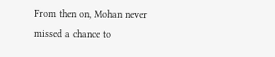From then on, Mohan never missed a chance to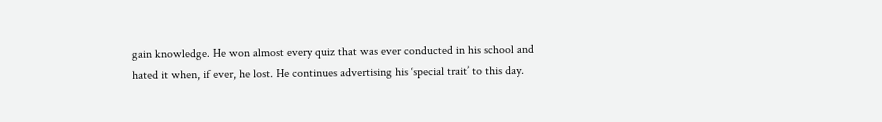gain knowledge. He won almost every quiz that was ever conducted in his school and hated it when, if ever, he lost. He continues advertising his ‘special trait’ to this day.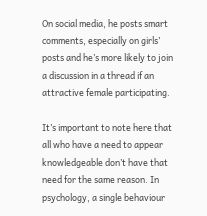On social media, he posts smart comments, especially on girls’ posts and he’s more likely to join a discussion in a thread if an attractive female participating.

It’s important to note here that all who have a need to appear knowledgeable don’t have that need for the same reason. In psychology, a single behaviour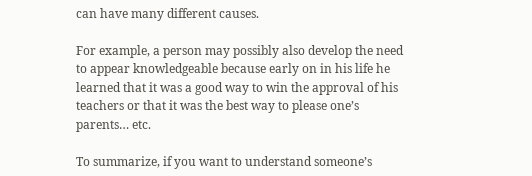can have many different causes.

For example, a person may possibly also develop the need to appear knowledgeable because early on in his life he learned that it was a good way to win the approval of his teachers or that it was the best way to please one’s parents… etc.

To summarize, if you want to understand someone’s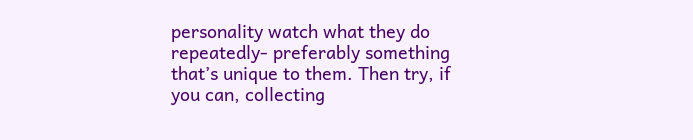personality watch what they do repeatedly- preferably something that’s unique to them. Then try, if you can, collecting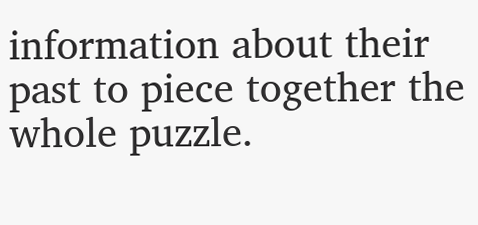information about their past to piece together the whole puzzle.